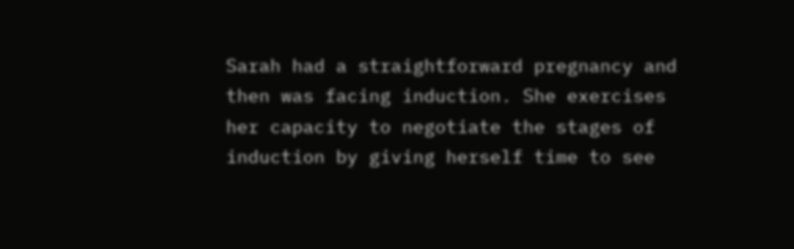Sarah had a straightforward pregnancy and then was facing induction. She exercises her capacity to negotiate the stages of induction by giving herself time to see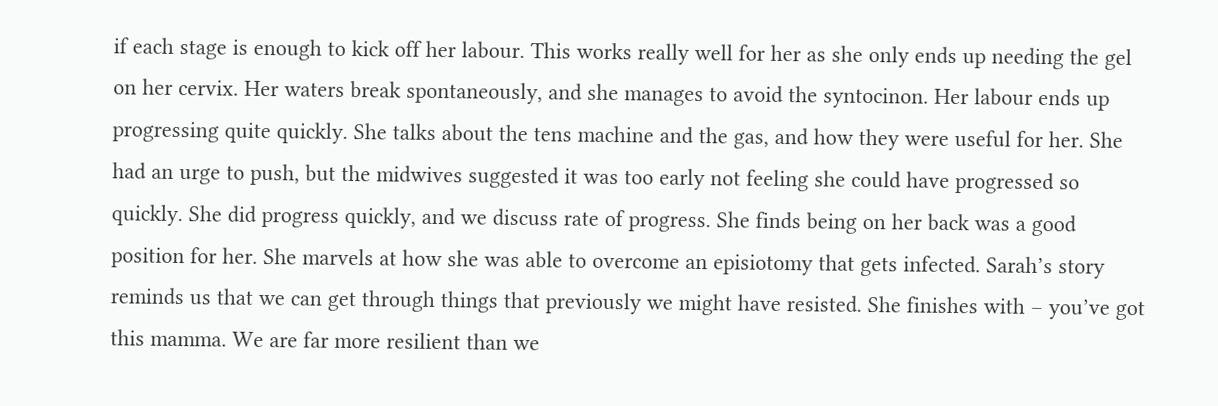if each stage is enough to kick off her labour. This works really well for her as she only ends up needing the gel on her cervix. Her waters break spontaneously, and she manages to avoid the syntocinon. Her labour ends up progressing quite quickly. She talks about the tens machine and the gas, and how they were useful for her. She had an urge to push, but the midwives suggested it was too early not feeling she could have progressed so quickly. She did progress quickly, and we discuss rate of progress. She finds being on her back was a good position for her. She marvels at how she was able to overcome an episiotomy that gets infected. Sarah’s story reminds us that we can get through things that previously we might have resisted. She finishes with – you’ve got this mamma. We are far more resilient than we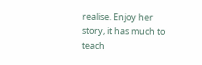realise. Enjoy her story, it has much to teach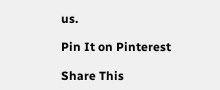us.

Pin It on Pinterest

Share This